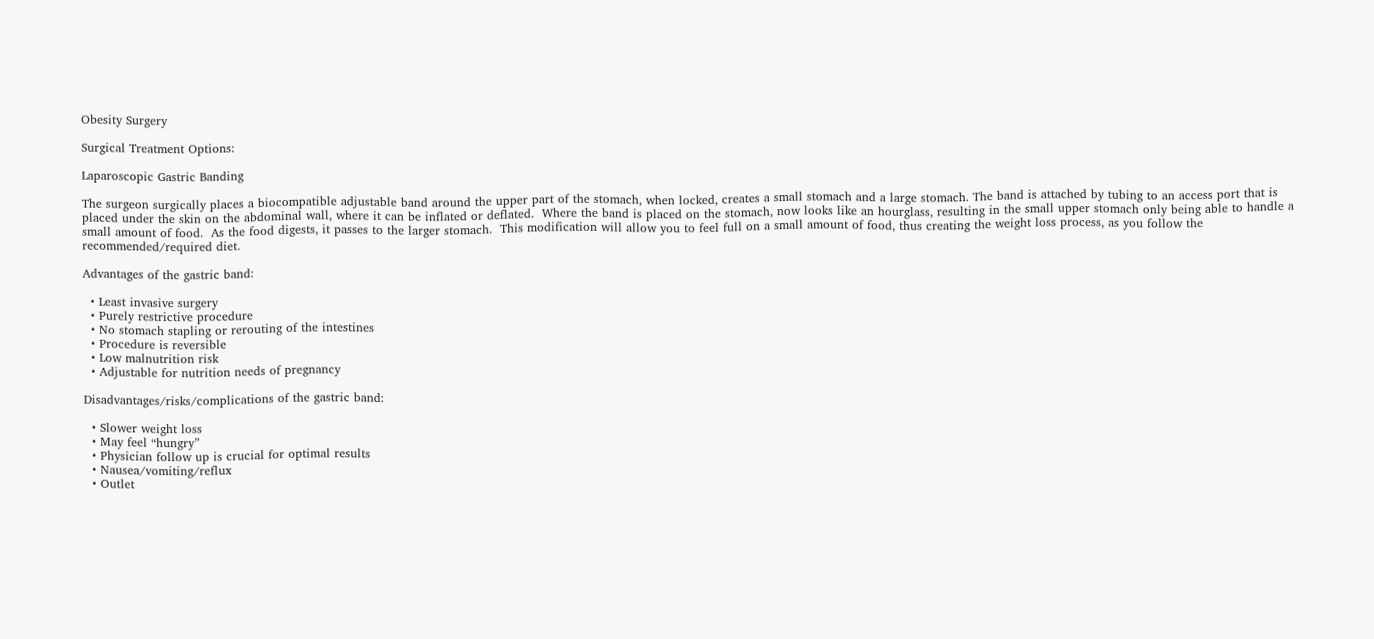Obesity Surgery

Surgical Treatment Options:

Laparoscopic Gastric Banding

The surgeon surgically places a biocompatible adjustable band around the upper part of the stomach, when locked, creates a small stomach and a large stomach. The band is attached by tubing to an access port that is placed under the skin on the abdominal wall, where it can be inflated or deflated.  Where the band is placed on the stomach, now looks like an hourglass, resulting in the small upper stomach only being able to handle a small amount of food.  As the food digests, it passes to the larger stomach.  This modification will allow you to feel full on a small amount of food, thus creating the weight loss process, as you follow the recommended/required diet.

Advantages of the gastric band:

  • Least invasive surgery
  • Purely restrictive procedure
  • No stomach stapling or rerouting of the intestines
  • Procedure is reversible
  • Low malnutrition risk
  • Adjustable for nutrition needs of pregnancy

Disadvantages/risks/complications of the gastric band:

  • Slower weight loss
  • May feel “hungry”
  • Physician follow up is crucial for optimal results
  • Nausea/vomiting/reflux
  • Outlet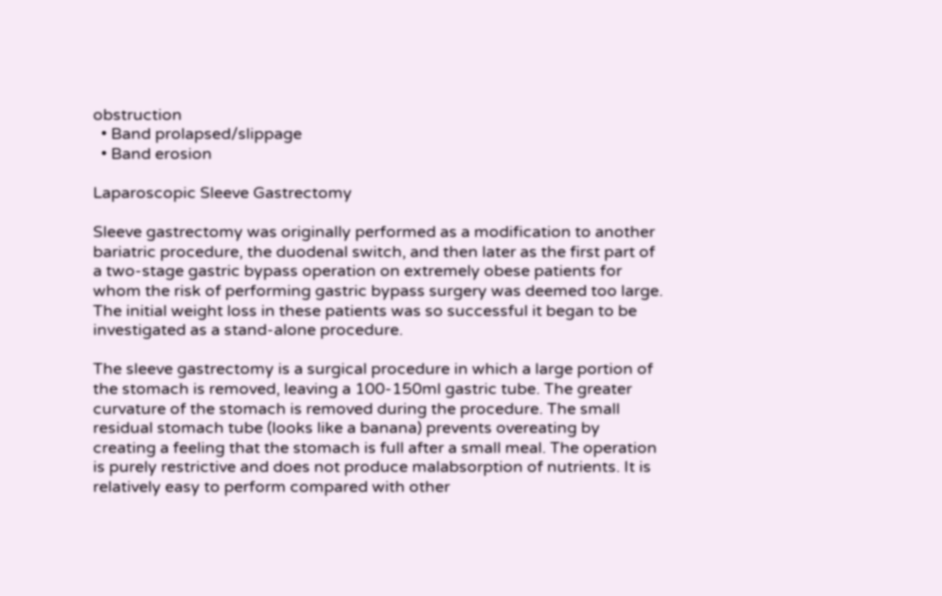obstruction
  • Band prolapsed/slippage
  • Band erosion

Laparoscopic Sleeve Gastrectomy

Sleeve gastrectomy was originally performed as a modification to another bariatric procedure, the duodenal switch, and then later as the first part of a two-stage gastric bypass operation on extremely obese patients for whom the risk of performing gastric bypass surgery was deemed too large. The initial weight loss in these patients was so successful it began to be investigated as a stand-alone procedure.

The sleeve gastrectomy is a surgical procedure in which a large portion of the stomach is removed, leaving a 100-150ml gastric tube. The greater curvature of the stomach is removed during the procedure. The small residual stomach tube (looks like a banana) prevents overeating by creating a feeling that the stomach is full after a small meal. The operation is purely restrictive and does not produce malabsorption of nutrients. It is relatively easy to perform compared with other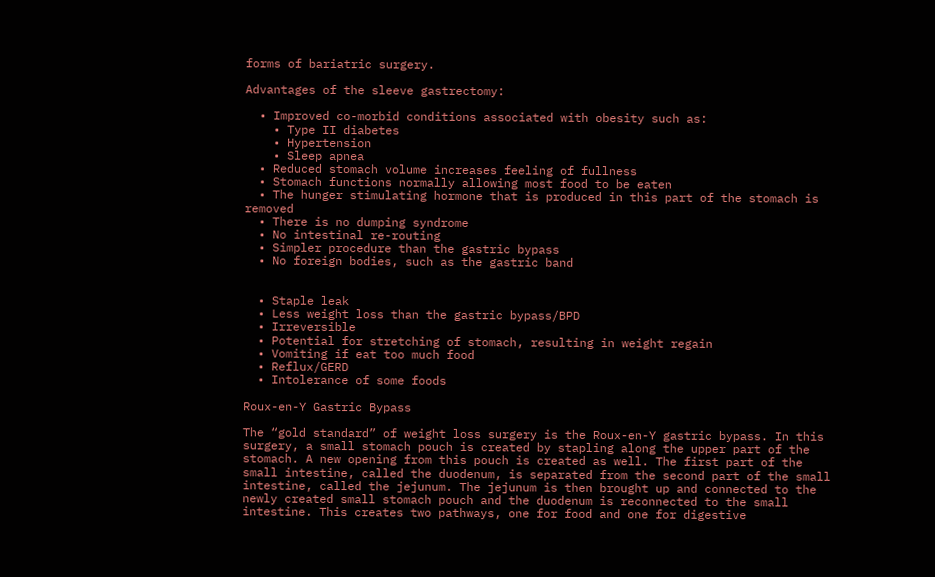forms of bariatric surgery.

Advantages of the sleeve gastrectomy:

  • Improved co-morbid conditions associated with obesity such as:
    • Type II diabetes
    • Hypertension
    • Sleep apnea
  • Reduced stomach volume increases feeling of fullness
  • Stomach functions normally allowing most food to be eaten
  • The hunger stimulating hormone that is produced in this part of the stomach is removed
  • There is no dumping syndrome
  • No intestinal re-routing
  • Simpler procedure than the gastric bypass
  • No foreign bodies, such as the gastric band


  • Staple leak
  • Less weight loss than the gastric bypass/BPD
  • Irreversible
  • Potential for stretching of stomach, resulting in weight regain
  • Vomiting if eat too much food
  • Reflux/GERD
  • Intolerance of some foods

Roux-en-Y Gastric Bypass

The “gold standard” of weight loss surgery is the Roux-en-Y gastric bypass. In this surgery, a small stomach pouch is created by stapling along the upper part of the stomach. A new opening from this pouch is created as well. The first part of the small intestine, called the duodenum, is separated from the second part of the small intestine, called the jejunum. The jejunum is then brought up and connected to the newly created small stomach pouch and the duodenum is reconnected to the small intestine. This creates two pathways, one for food and one for digestive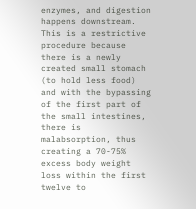enzymes, and digestion happens downstream. This is a restrictive procedure because there is a newly created small stomach (to hold less food) and with the bypassing of the first part of the small intestines, there is malabsorption, thus creating a 70-75% excess body weight loss within the first twelve to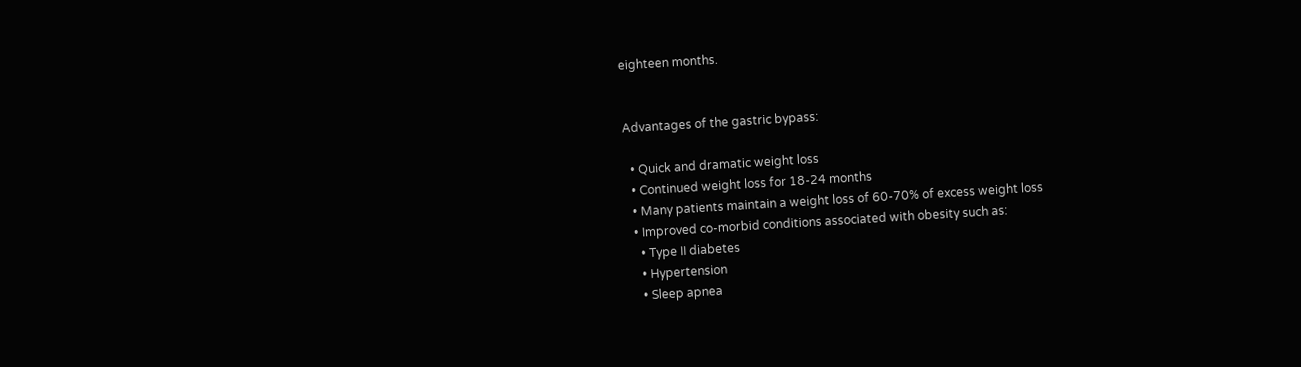eighteen months.


Advantages of the gastric bypass:

  • Quick and dramatic weight loss
  • Continued weight loss for 18-24 months
  • Many patients maintain a weight loss of 60-70% of excess weight loss
  • Improved co-morbid conditions associated with obesity such as:
    • Type II diabetes
    • Hypertension
    • Sleep apnea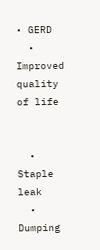• GERD
  • Improved quality of life


  • Staple leak
  • Dumping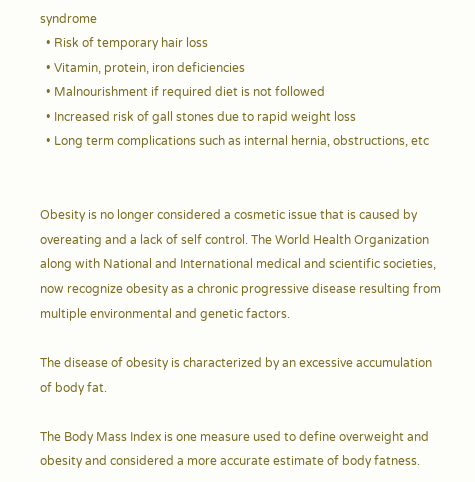syndrome
  • Risk of temporary hair loss
  • Vitamin, protein, iron deficiencies
  • Malnourishment if required diet is not followed
  • Increased risk of gall stones due to rapid weight loss
  • Long term complications such as internal hernia, obstructions, etc


Obesity is no longer considered a cosmetic issue that is caused by overeating and a lack of self control. The World Health Organization along with National and International medical and scientific societies, now recognize obesity as a chronic progressive disease resulting from multiple environmental and genetic factors.

The disease of obesity is characterized by an excessive accumulation of body fat.

The Body Mass Index is one measure used to define overweight and obesity and considered a more accurate estimate of body fatness.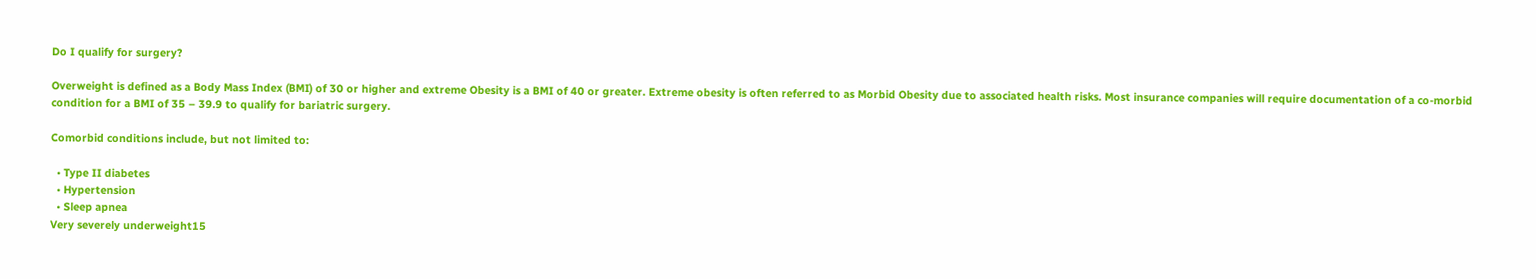Do I qualify for surgery?

Overweight is defined as a Body Mass Index (BMI) of 30 or higher and extreme Obesity is a BMI of 40 or greater. Extreme obesity is often referred to as Morbid Obesity due to associated health risks. Most insurance companies will require documentation of a co-morbid condition for a BMI of 35 – 39.9 to qualify for bariatric surgery.

Comorbid conditions include, but not limited to:

  • Type II diabetes
  • Hypertension
  • Sleep apnea
Very severely underweight15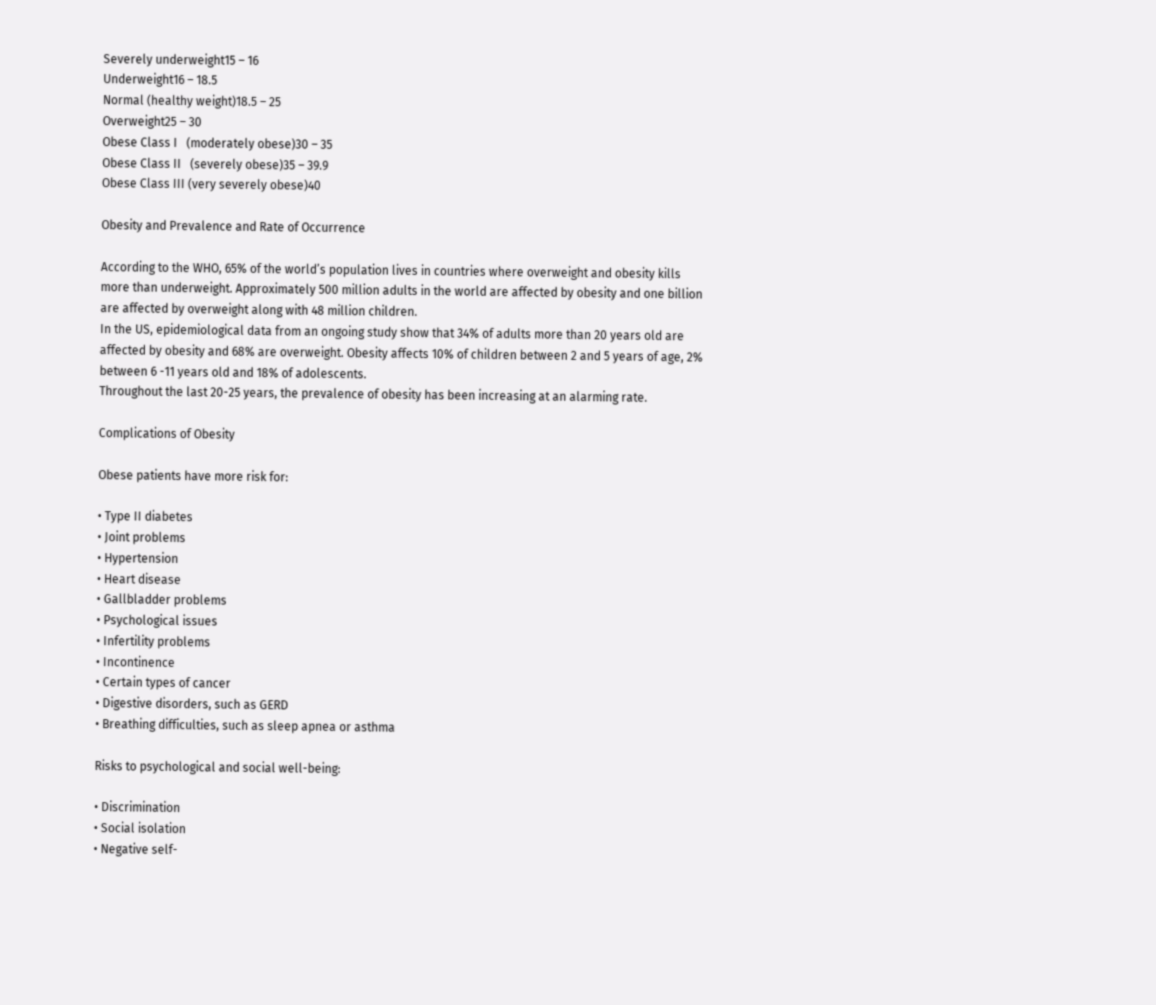Severely underweight15 – 16
Underweight16 – 18.5
Normal (healthy weight)18.5 – 25
Overweight25 – 30
Obese Class I   (moderately obese)30 – 35
Obese Class II   (severely obese)35 – 39.9
Obese Class III (very severely obese)40

Obesity and Prevalence and Rate of Occurrence

According to the WHO, 65% of the world’s population lives in countries where overweight and obesity kills more than underweight. Approximately 500 million adults in the world are affected by obesity and one billion are affected by overweight along with 48 million children.
In the US, epidemiological data from an ongoing study show that 34% of adults more than 20 years old are affected by obesity and 68% are overweight. Obesity affects 10% of children between 2 and 5 years of age, 2% between 6 -11 years old and 18% of adolescents.
Throughout the last 20-25 years, the prevalence of obesity has been increasing at an alarming rate.

Complications of Obesity

Obese patients have more risk for:

• Type II diabetes
• Joint problems
• Hypertension
• Heart disease
• Gallbladder problems
• Psychological issues
• Infertility problems
• Incontinence
• Certain types of cancer
• Digestive disorders, such as GERD
• Breathing difficulties, such as sleep apnea or asthma

Risks to psychological and social well-being:

• Discrimination
• Social isolation
• Negative self-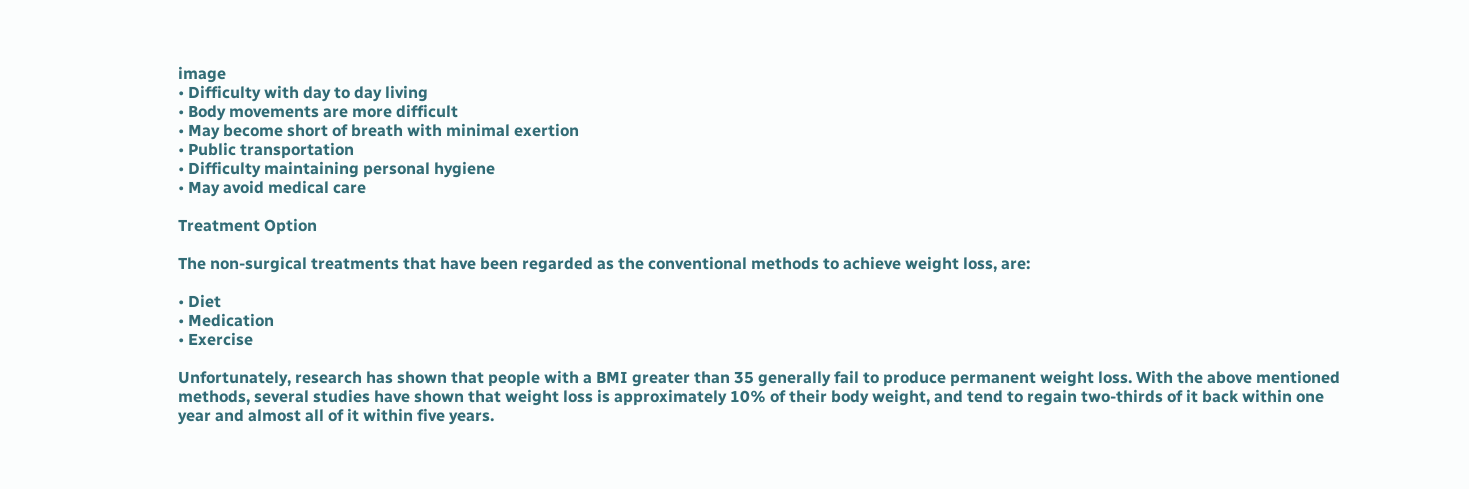image
• Difficulty with day to day living
• Body movements are more difficult
• May become short of breath with minimal exertion
• Public transportation
• Difficulty maintaining personal hygiene
• May avoid medical care

Treatment Option

The non-surgical treatments that have been regarded as the conventional methods to achieve weight loss, are:

• Diet
• Medication
• Exercise

Unfortunately, research has shown that people with a BMI greater than 35 generally fail to produce permanent weight loss. With the above mentioned methods, several studies have shown that weight loss is approximately 10% of their body weight, and tend to regain two-thirds of it back within one year and almost all of it within five years.